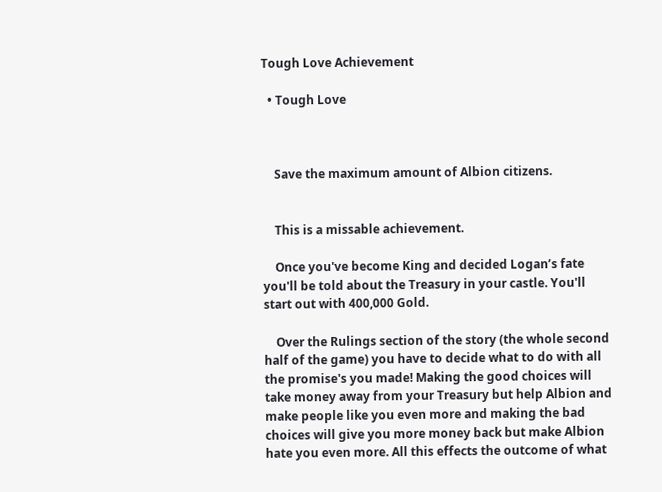Tough Love Achievement

  • Tough Love



    Save the maximum amount of Albion citizens.


    This is a missable achievement.

    Once you've become King and decided Logan’s fate you'll be told about the Treasury in your castle. You'll start out with 400,000 Gold.

    Over the Rulings section of the story (the whole second half of the game) you have to decide what to do with all the promise's you made! Making the good choices will take money away from your Treasury but help Albion and make people like you even more and making the bad choices will give you more money back but make Albion hate you even more. All this effects the outcome of what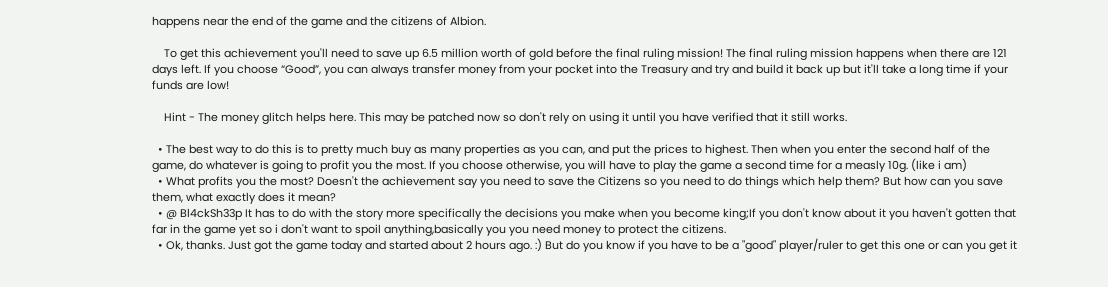happens near the end of the game and the citizens of Albion.

    To get this achievement you'll need to save up 6.5 million worth of gold before the final ruling mission! The final ruling mission happens when there are 121 days left. If you choose “Good”, you can always transfer money from your pocket into the Treasury and try and build it back up but it'll take a long time if your funds are low!

    Hint - The money glitch helps here. This may be patched now so don't rely on using it until you have verified that it still works.

  • The best way to do this is to pretty much buy as many properties as you can, and put the prices to highest. Then when you enter the second half of the game, do whatever is going to profit you the most. If you choose otherwise, you will have to play the game a second time for a measly 10g. (like i am)
  • What profits you the most? Doesn't the achievement say you need to save the Citizens so you need to do things which help them? But how can you save them, what exactly does it mean?
  • @ Bl4ckSh33p It has to do with the story more specifically the decisions you make when you become king;If you don't know about it you haven't gotten that far in the game yet so i don't want to spoil anything,basically you you need money to protect the citizens.
  • Ok, thanks. Just got the game today and started about 2 hours ago. :) But do you know if you have to be a "good" player/ruler to get this one or can you get it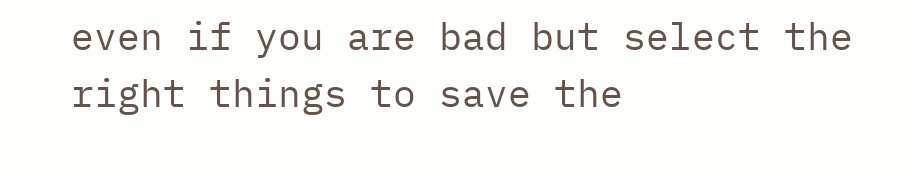even if you are bad but select the right things to save the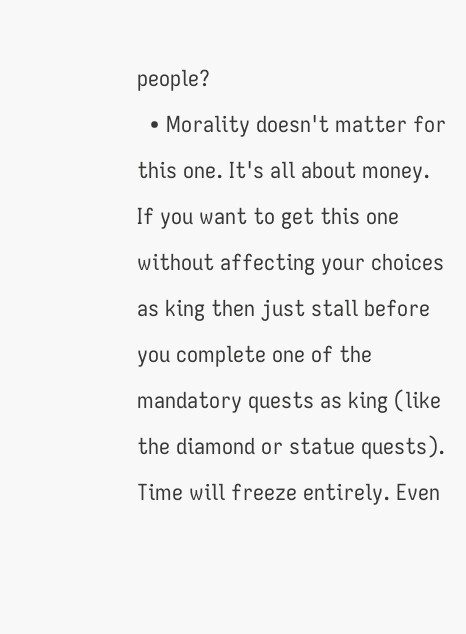people?
  • Morality doesn't matter for this one. It's all about money. If you want to get this one without affecting your choices as king then just stall before you complete one of the mandatory quests as king (like the diamond or statue quests). Time will freeze entirely. Even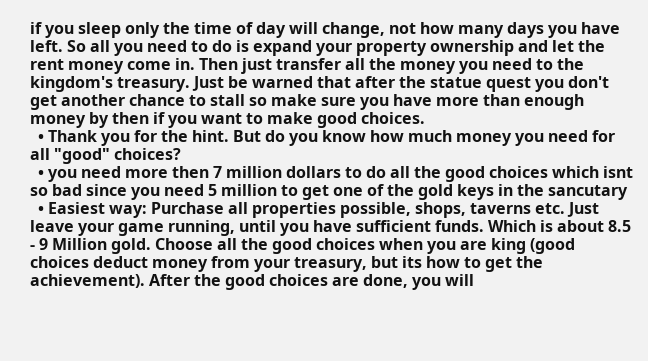if you sleep only the time of day will change, not how many days you have left. So all you need to do is expand your property ownership and let the rent money come in. Then just transfer all the money you need to the kingdom's treasury. Just be warned that after the statue quest you don't get another chance to stall so make sure you have more than enough money by then if you want to make good choices.
  • Thank you for the hint. But do you know how much money you need for all "good" choices?
  • you need more then 7 million dollars to do all the good choices which isnt so bad since you need 5 million to get one of the gold keys in the sancutary
  • Easiest way: Purchase all properties possible, shops, taverns etc. Just leave your game running, until you have sufficient funds. Which is about 8.5 - 9 Million gold. Choose all the good choices when you are king (good choices deduct money from your treasury, but its how to get the achievement). After the good choices are done, you will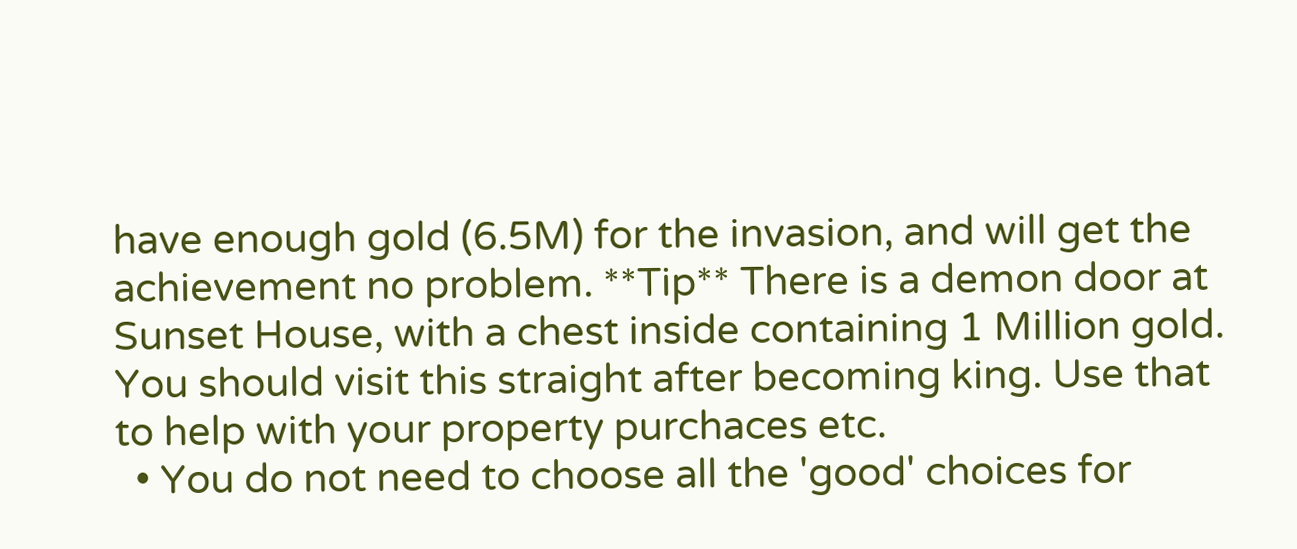have enough gold (6.5M) for the invasion, and will get the achievement no problem. **Tip** There is a demon door at Sunset House, with a chest inside containing 1 Million gold. You should visit this straight after becoming king. Use that to help with your property purchaces etc.
  • You do not need to choose all the 'good' choices for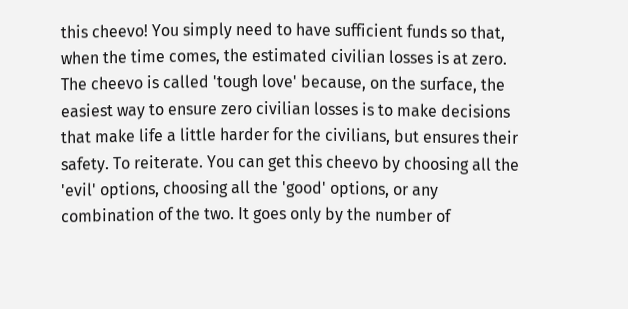this cheevo! You simply need to have sufficient funds so that, when the time comes, the estimated civilian losses is at zero. The cheevo is called 'tough love' because, on the surface, the easiest way to ensure zero civilian losses is to make decisions that make life a little harder for the civilians, but ensures their safety. To reiterate. You can get this cheevo by choosing all the 'evil' options, choosing all the 'good' options, or any combination of the two. It goes only by the number of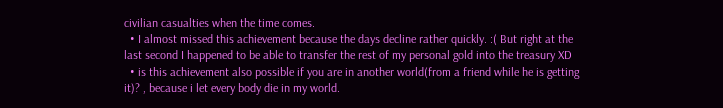civilian casualties when the time comes.
  • I almost missed this achievement because the days decline rather quickly. :( But right at the last second I happened to be able to transfer the rest of my personal gold into the treasury XD
  • is this achievement also possible if you are in another world(from a friend while he is getting it)? , because i let every body die in my world.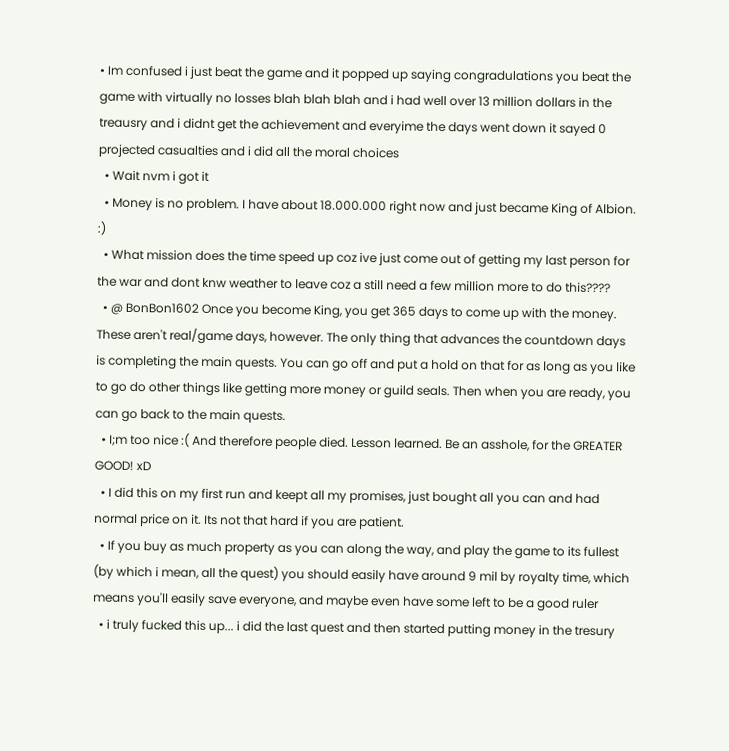• Im confused i just beat the game and it popped up saying congradulations you beat the game with virtually no losses blah blah blah and i had well over 13 million dollars in the treausry and i didnt get the achievement and everyime the days went down it sayed 0 projected casualties and i did all the moral choices
  • Wait nvm i got it
  • Money is no problem. I have about 18.000.000 right now and just became King of Albion. :)
  • What mission does the time speed up coz ive just come out of getting my last person for the war and dont knw weather to leave coz a still need a few million more to do this????
  • @ BonBon1602 Once you become King, you get 365 days to come up with the money. These aren't real/game days, however. The only thing that advances the countdown days is completing the main quests. You can go off and put a hold on that for as long as you like to go do other things like getting more money or guild seals. Then when you are ready, you can go back to the main quests.
  • I;m too nice :( And therefore people died. Lesson learned. Be an asshole, for the GREATER GOOD! xD
  • I did this on my first run and keept all my promises, just bought all you can and had normal price on it. Its not that hard if you are patient.
  • If you buy as much property as you can along the way, and play the game to its fullest (by which i mean, all the quest) you should easily have around 9 mil by royalty time, which means you'll easily save everyone, and maybe even have some left to be a good ruler
  • i truly fucked this up... i did the last quest and then started putting money in the tresury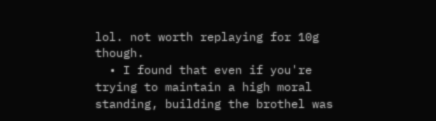lol. not worth replaying for 10g though.
  • I found that even if you're trying to maintain a high moral standing, building the brothel was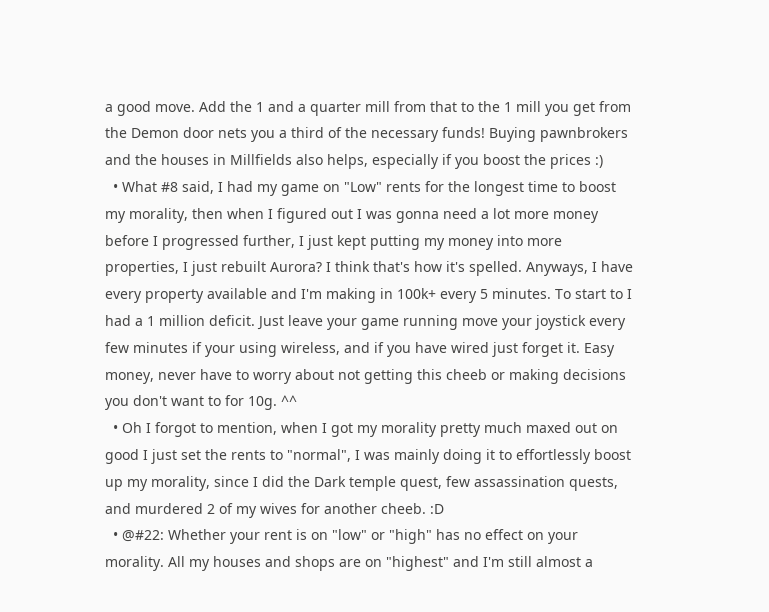a good move. Add the 1 and a quarter mill from that to the 1 mill you get from the Demon door nets you a third of the necessary funds! Buying pawnbrokers and the houses in Millfields also helps, especially if you boost the prices :)
  • What #8 said, I had my game on "Low" rents for the longest time to boost my morality, then when I figured out I was gonna need a lot more money before I progressed further, I just kept putting my money into more properties, I just rebuilt Aurora? I think that's how it's spelled. Anyways, I have every property available and I'm making in 100k+ every 5 minutes. To start to I had a 1 million deficit. Just leave your game running move your joystick every few minutes if your using wireless, and if you have wired just forget it. Easy money, never have to worry about not getting this cheeb or making decisions you don't want to for 10g. ^^
  • Oh I forgot to mention, when I got my morality pretty much maxed out on good I just set the rents to "normal", I was mainly doing it to effortlessly boost up my morality, since I did the Dark temple quest, few assassination quests, and murdered 2 of my wives for another cheeb. :D
  • @#22: Whether your rent is on "low" or "high" has no effect on your morality. All my houses and shops are on "highest" and I'm still almost a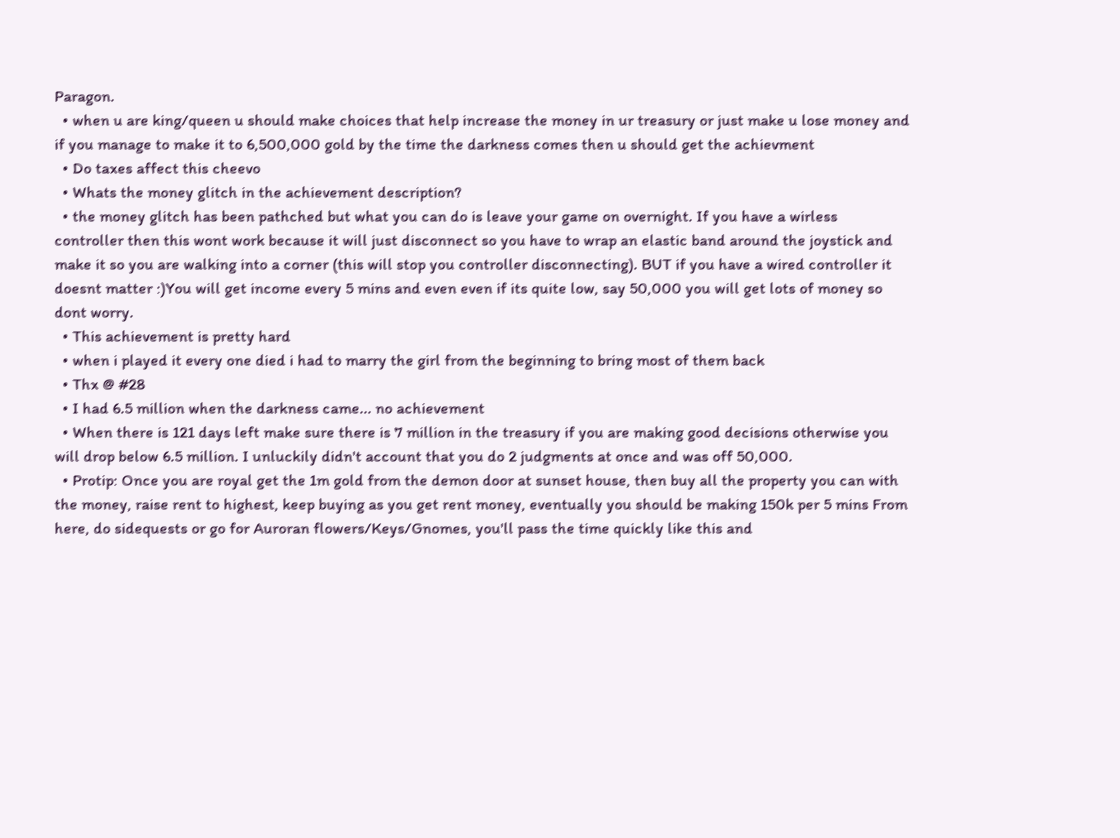Paragon.
  • when u are king/queen u should make choices that help increase the money in ur treasury or just make u lose money and if you manage to make it to 6,500,000 gold by the time the darkness comes then u should get the achievment
  • Do taxes affect this cheevo
  • Whats the money glitch in the achievement description?
  • the money glitch has been pathched but what you can do is leave your game on overnight. If you have a wirless controller then this wont work because it will just disconnect so you have to wrap an elastic band around the joystick and make it so you are walking into a corner (this will stop you controller disconnecting). BUT if you have a wired controller it doesnt matter :)You will get income every 5 mins and even even if its quite low, say 50,000 you will get lots of money so dont worry.
  • This achievement is pretty hard
  • when i played it every one died i had to marry the girl from the beginning to bring most of them back
  • Thx @ #28
  • I had 6.5 million when the darkness came... no achievement
  • When there is 121 days left make sure there is 7 million in the treasury if you are making good decisions otherwise you will drop below 6.5 million. I unluckily didn't account that you do 2 judgments at once and was off 50,000.
  • Protip: Once you are royal get the 1m gold from the demon door at sunset house, then buy all the property you can with the money, raise rent to highest, keep buying as you get rent money, eventually you should be making 150k per 5 mins From here, do sidequests or go for Auroran flowers/Keys/Gnomes, you'll pass the time quickly like this and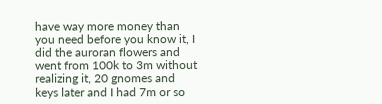have way more money than you need before you know it, I did the auroran flowers and went from 100k to 3m without realizing it, 20 gnomes and keys later and I had 7m or so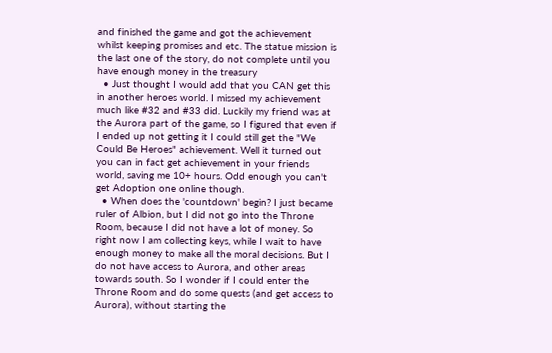and finished the game and got the achievement whilst keeping promises and etc. The statue mission is the last one of the story, do not complete until you have enough money in the treasury
  • Just thought I would add that you CAN get this in another heroes world. I missed my achievement much like #32 and #33 did. Luckily my friend was at the Aurora part of the game, so I figured that even if I ended up not getting it I could still get the "We Could Be Heroes" achievement. Well it turned out you can in fact get achievement in your friends world, saving me 10+ hours. Odd enough you can't get Adoption one online though.
  • When does the 'countdown' begin? I just became ruler of Albion, but I did not go into the Throne Room, because I did not have a lot of money. So right now I am collecting keys, while I wait to have enough money to make all the moral decisions. But I do not have access to Aurora, and other areas towards south. So I wonder if I could enter the Throne Room and do some quests (and get access to Aurora), without starting the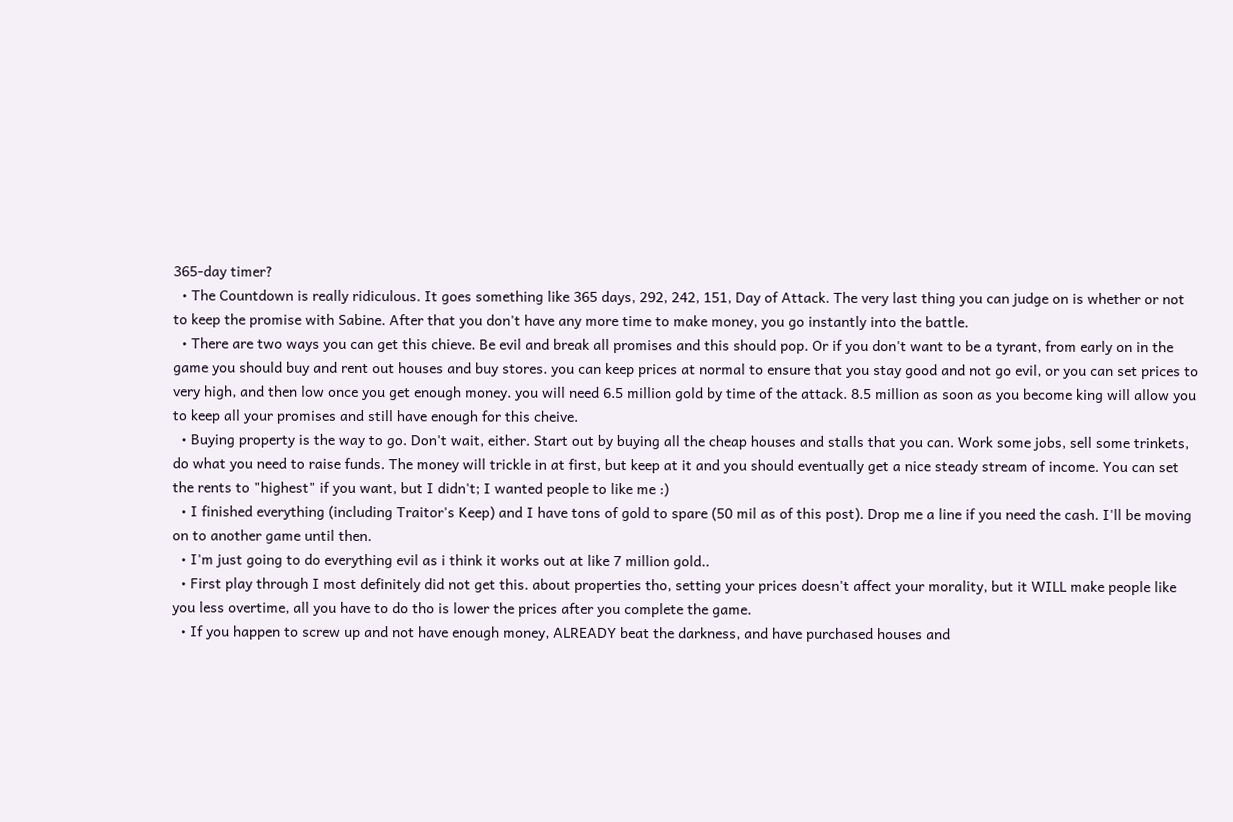365-day timer?
  • The Countdown is really ridiculous. It goes something like 365 days, 292, 242, 151, Day of Attack. The very last thing you can judge on is whether or not to keep the promise with Sabine. After that you don't have any more time to make money, you go instantly into the battle.
  • There are two ways you can get this chieve. Be evil and break all promises and this should pop. Or if you don't want to be a tyrant, from early on in the game you should buy and rent out houses and buy stores. you can keep prices at normal to ensure that you stay good and not go evil, or you can set prices to very high, and then low once you get enough money. you will need 6.5 million gold by time of the attack. 8.5 million as soon as you become king will allow you to keep all your promises and still have enough for this cheive.
  • Buying property is the way to go. Don't wait, either. Start out by buying all the cheap houses and stalls that you can. Work some jobs, sell some trinkets, do what you need to raise funds. The money will trickle in at first, but keep at it and you should eventually get a nice steady stream of income. You can set the rents to "highest" if you want, but I didn't; I wanted people to like me :)
  • I finished everything (including Traitor's Keep) and I have tons of gold to spare (50 mil as of this post). Drop me a line if you need the cash. I'll be moving on to another game until then.
  • I'm just going to do everything evil as i think it works out at like 7 million gold..
  • First play through I most definitely did not get this. about properties tho, setting your prices doesn't affect your morality, but it WILL make people like you less overtime, all you have to do tho is lower the prices after you complete the game.
  • If you happen to screw up and not have enough money, ALREADY beat the darkness, and have purchased houses and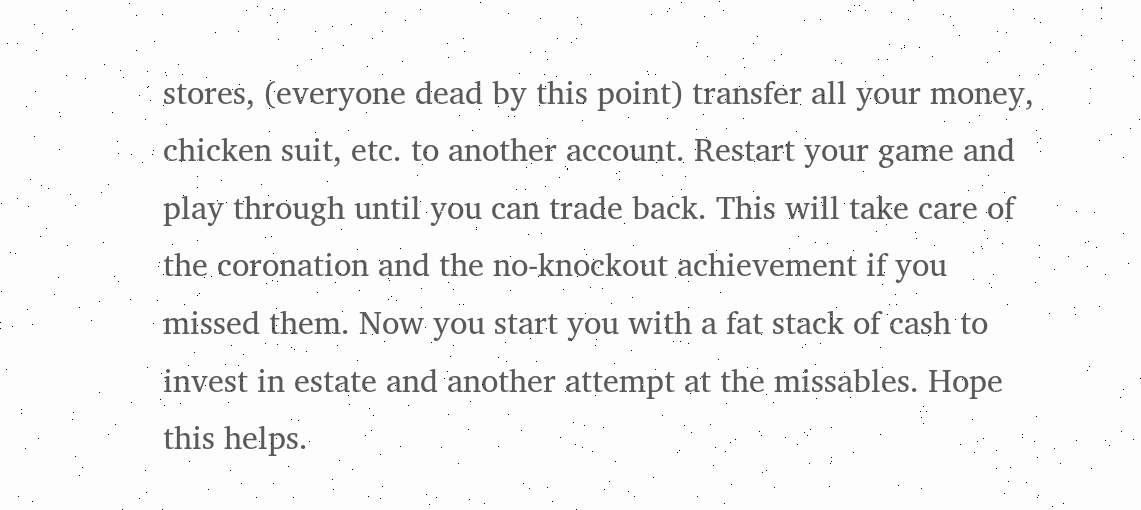stores, (everyone dead by this point) transfer all your money, chicken suit, etc. to another account. Restart your game and play through until you can trade back. This will take care of the coronation and the no-knockout achievement if you missed them. Now you start you with a fat stack of cash to invest in estate and another attempt at the missables. Hope this helps.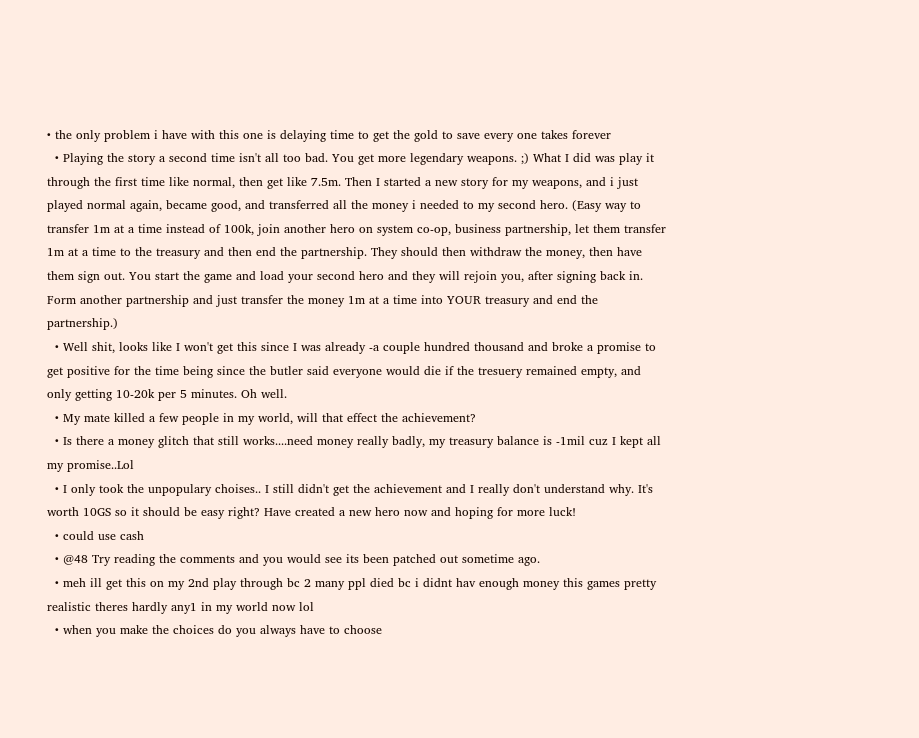• the only problem i have with this one is delaying time to get the gold to save every one takes forever
  • Playing the story a second time isn't all too bad. You get more legendary weapons. ;) What I did was play it through the first time like normal, then get like 7.5m. Then I started a new story for my weapons, and i just played normal again, became good, and transferred all the money i needed to my second hero. (Easy way to transfer 1m at a time instead of 100k, join another hero on system co-op, business partnership, let them transfer 1m at a time to the treasury and then end the partnership. They should then withdraw the money, then have them sign out. You start the game and load your second hero and they will rejoin you, after signing back in. Form another partnership and just transfer the money 1m at a time into YOUR treasury and end the partnership.)
  • Well shit, looks like I won't get this since I was already -a couple hundred thousand and broke a promise to get positive for the time being since the butler said everyone would die if the tresuery remained empty, and only getting 10-20k per 5 minutes. Oh well.
  • My mate killed a few people in my world, will that effect the achievement?
  • Is there a money glitch that still works....need money really badly, my treasury balance is -1mil cuz I kept all my promise..Lol
  • I only took the unpopulary choises.. I still didn't get the achievement and I really don't understand why. It's worth 10GS so it should be easy right? Have created a new hero now and hoping for more luck!
  • could use cash
  • @48 Try reading the comments and you would see its been patched out sometime ago.
  • meh ill get this on my 2nd play through bc 2 many ppl died bc i didnt hav enough money this games pretty realistic theres hardly any1 in my world now lol
  • when you make the choices do you always have to choose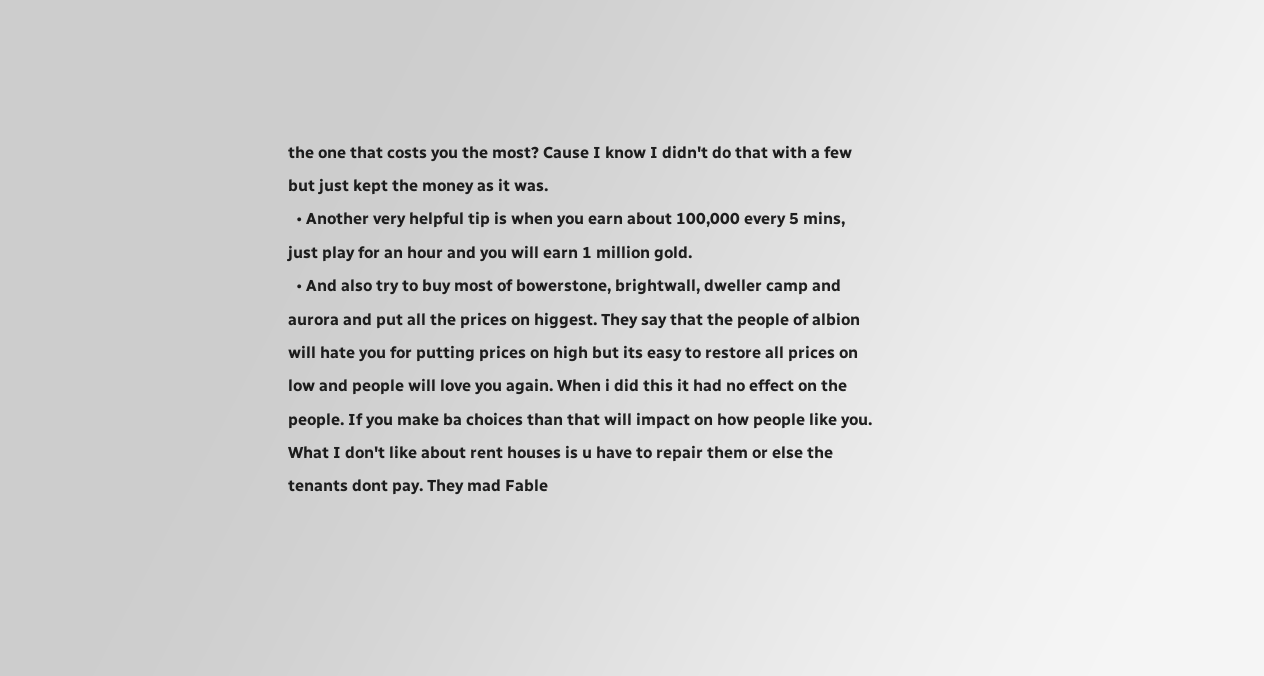the one that costs you the most? Cause I know I didn't do that with a few but just kept the money as it was.
  • Another very helpful tip is when you earn about 100,000 every 5 mins, just play for an hour and you will earn 1 million gold.
  • And also try to buy most of bowerstone, brightwall, dweller camp and aurora and put all the prices on higgest. They say that the people of albion will hate you for putting prices on high but its easy to restore all prices on low and people will love you again. When i did this it had no effect on the people. If you make ba choices than that will impact on how people like you. What I don't like about rent houses is u have to repair them or else the tenants dont pay. They mad Fable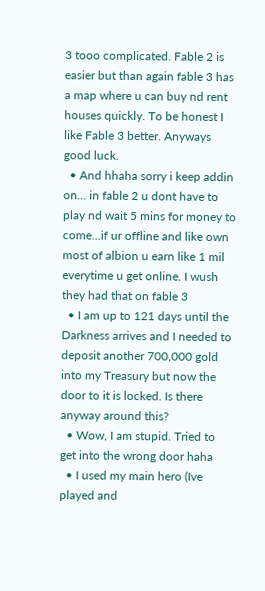3 tooo complicated. Fable 2 is easier but than again fable 3 has a map where u can buy nd rent houses quickly. To be honest I like Fable 3 better. Anyways good luck.
  • And hhaha sorry i keep addin on... in fable 2 u dont have to play nd wait 5 mins for money to come...if ur offline and like own most of albion u earn like 1 mil everytime u get online. I wush they had that on fable 3
  • I am up to 121 days until the Darkness arrives and I needed to deposit another 700,000 gold into my Treasury but now the door to it is locked. Is there anyway around this?
  • Wow, I am stupid. Tried to get into the wrong door haha
  • I used my main hero (Ive played and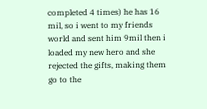completed 4 times) he has 16 mil, so i went to my friends world and sent him 9mil then i loaded my new hero and she rejected the gifts, making them go to the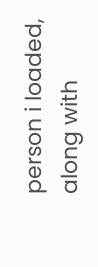person i loaded, along with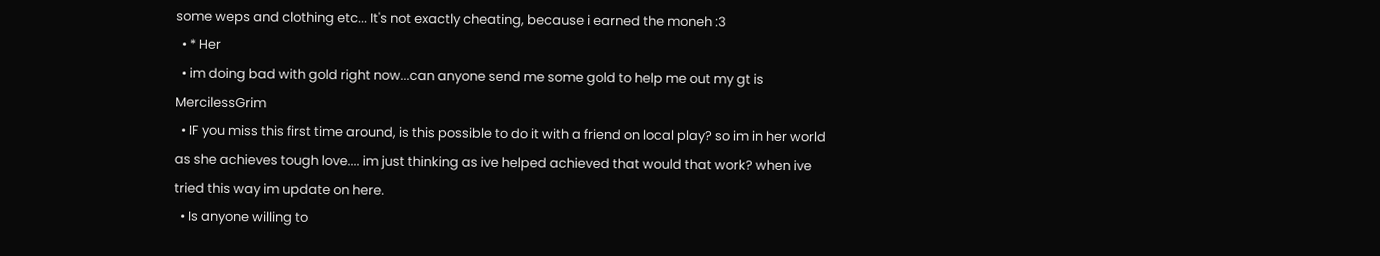some weps and clothing etc... It's not exactly cheating, because i earned the moneh :3
  • * Her
  • im doing bad with gold right now...can anyone send me some gold to help me out my gt is MercilessGrim
  • IF you miss this first time around, is this possible to do it with a friend on local play? so im in her world as she achieves tough love.... im just thinking as ive helped achieved that would that work? when ive tried this way im update on here.
  • Is anyone willing to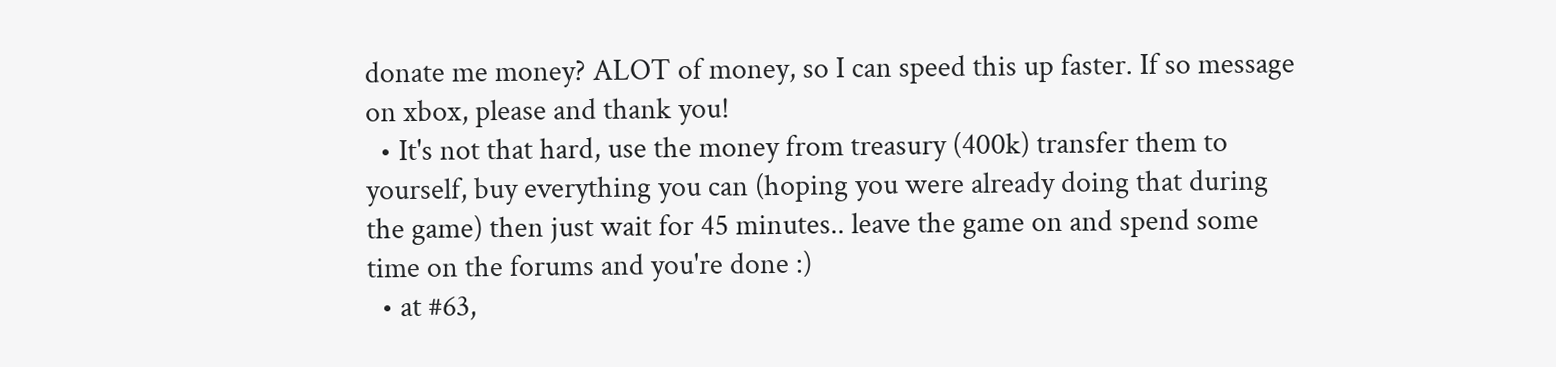donate me money? ALOT of money, so I can speed this up faster. If so message on xbox, please and thank you!
  • It's not that hard, use the money from treasury (400k) transfer them to yourself, buy everything you can (hoping you were already doing that during the game) then just wait for 45 minutes.. leave the game on and spend some time on the forums and you're done :)
  • at #63,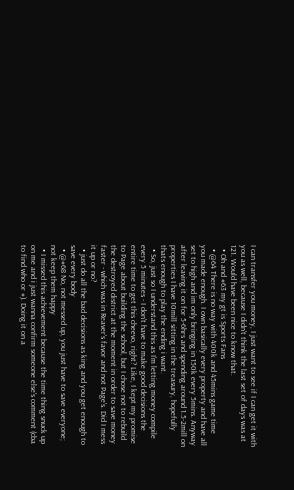I can transfer you money, I just want to see if I can get it with you as well, because I didn't think the last set of days was at 121. Would have been nice to know that.
  • Oh and #63 my gt is Sports Fans
  • @64 There is no way with 400k and 45mins game time you made enough. I own basically every property and have all set to high and im only bringing in 150k every 5mins. Anyway after leaving it on for 5-6hrs and spending around 1.5-2mill on properties I have 10mill sitting in the treasury, hopefully thats enough to play the ending i want.
  • So, just so I understand this as I'm letting money compile every 5 minutes - I don't have to make good decisions the entire time to get this cheevo, right? Like, I kept my promise to Page about building the school, but I chose not to rebuild the destroyed district at the moment in order to save money faster - which was in Reaver's favor and not Page's. Did I mess it up or no?
  • just do all the bad decisions as king and you get enough to save every body
  • @#68 No, not messed up, you just have to save everyone; not keep them happy
  • I missed this achievement because the time thing snuck up on me and i just wanna confirm someone else's comment (cba to find who or #). Doing it on a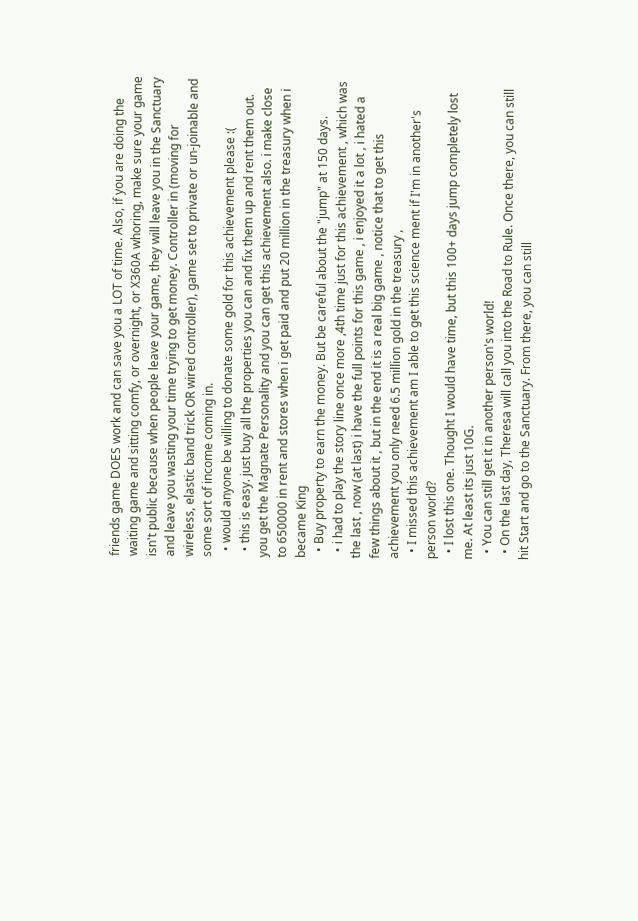friends game DOES work and can save you a LOT of time. Also, if you are doing the waiting game and sitting comfy, or overnight, or X360A whoring, make sure your game isn't public because when people leave your game, they will leave you in the Sanctuary and leave you wasting your time trying to get money. Controller in (moving for wireless, elastic band trick OR wired controller), game set to private or un-joinable and some sort of income coming in.
  • would anyone be willing to donate some gold for this achievement please :(
  • this is easy. just buy all the properties you can and fix them up and rent them out. you get the Magnate Personality and you can get this achievement also. i make close to 650000 in rent and stores when i get paid and put 20 million in the treasury when i became King
  • Buy property to earn the money. But be careful about the "jump" at 150 days.
  • i had to play the story line once more ,4th time just for this achievement , which was the last , now (at last) i have the full points for this game , i enjoyed it a lot , i hated a few things about it , but in the end it is a real big game , notice that to get this achievement you only need 6.5 million gold in the treasury ,
  • I missed this achievement am I able to get this science ment if I'm in another's person world?
  • I lost this one. Thought I would have time, but this 100+ days jump completely lost me. At least its just 10G.
  • You can still get it in another person's world!
  • On the last day, Theresa will call you into the Road to Rule. Once there, you can still hit Start and go to the Sanctuary. From there, you can still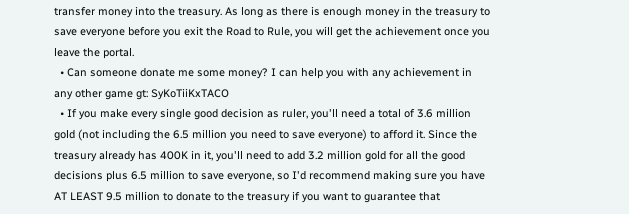transfer money into the treasury. As long as there is enough money in the treasury to save everyone before you exit the Road to Rule, you will get the achievement once you leave the portal.
  • Can someone donate me some money? I can help you with any achievement in any other game gt: SyKoTiiKxTACO
  • If you make every single good decision as ruler, you'll need a total of 3.6 million gold (not including the 6.5 million you need to save everyone) to afford it. Since the treasury already has 400K in it, you'll need to add 3.2 million gold for all the good decisions plus 6.5 million to save everyone, so I'd recommend making sure you have AT LEAST 9.5 million to donate to the treasury if you want to guarantee that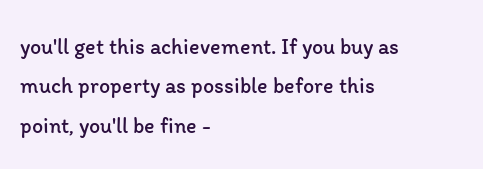you'll get this achievement. If you buy as much property as possible before this point, you'll be fine -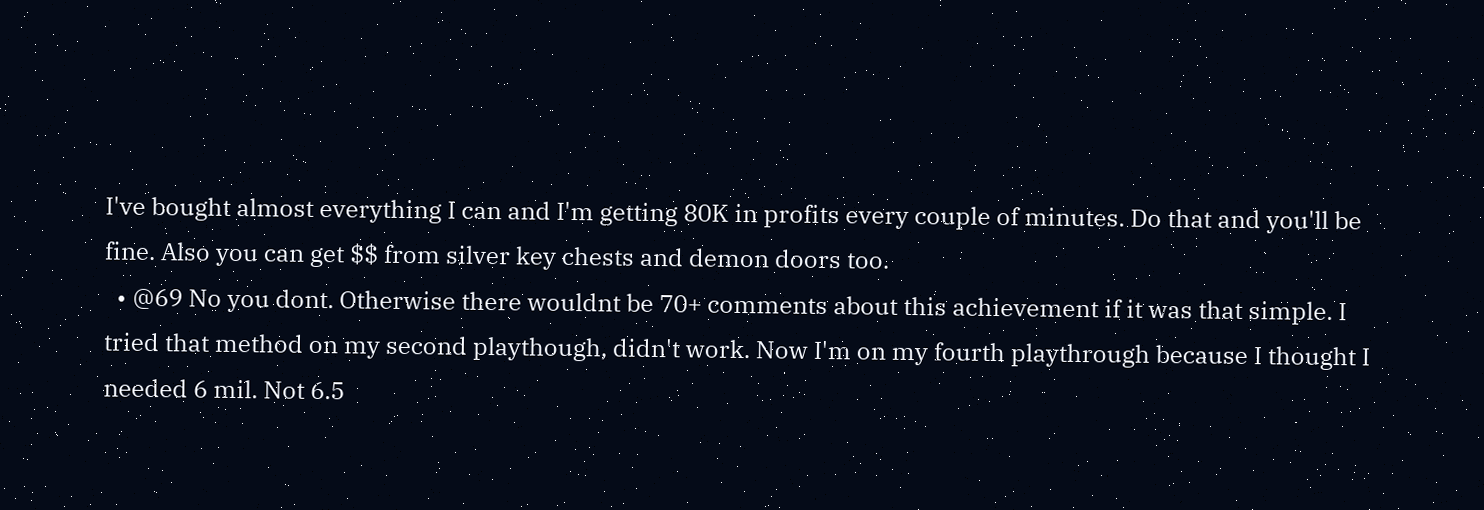I've bought almost everything I can and I'm getting 80K in profits every couple of minutes. Do that and you'll be fine. Also you can get $$ from silver key chests and demon doors too.
  • @69 No you dont. Otherwise there wouldnt be 70+ comments about this achievement if it was that simple. I tried that method on my second playthough, didn't work. Now I'm on my fourth playthrough because I thought I needed 6 mil. Not 6.5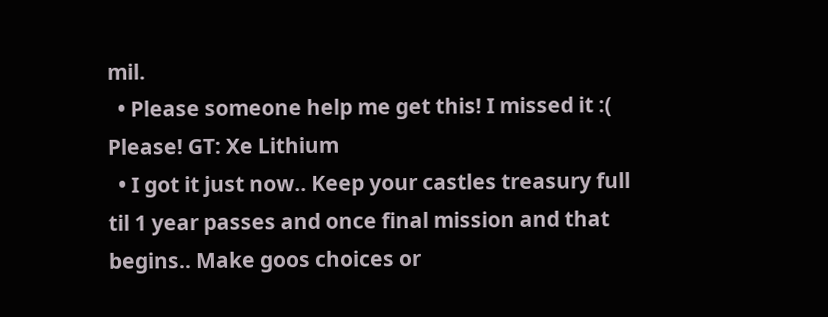mil.
  • Please someone help me get this! I missed it :( Please! GT: Xe Lithium
  • I got it just now.. Keep your castles treasury full til 1 year passes and once final mission and that begins.. Make goos choices or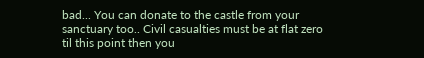bad... You can donate to the castle from your sanctuary too.. Civil casualties must be at flat zero til this point then you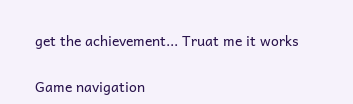get the achievement... Truat me it works

Game navigation